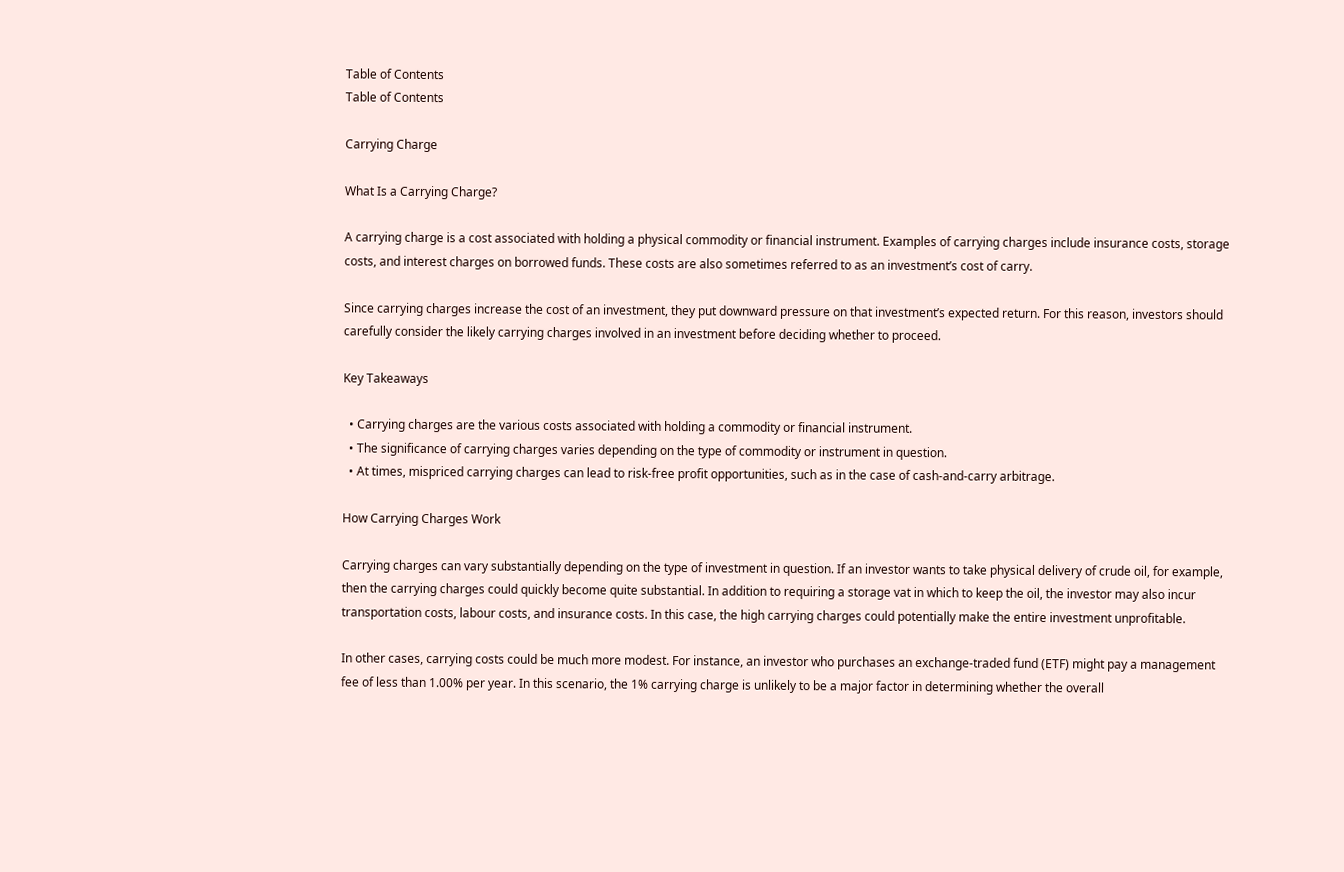Table of Contents
Table of Contents

Carrying Charge

What Is a Carrying Charge?

A carrying charge is a cost associated with holding a physical commodity or financial instrument. Examples of carrying charges include insurance costs, storage costs, and interest charges on borrowed funds. These costs are also sometimes referred to as an investment’s cost of carry.

Since carrying charges increase the cost of an investment, they put downward pressure on that investment’s expected return. For this reason, investors should carefully consider the likely carrying charges involved in an investment before deciding whether to proceed.

Key Takeaways

  • Carrying charges are the various costs associated with holding a commodity or financial instrument.
  • The significance of carrying charges varies depending on the type of commodity or instrument in question.
  • At times, mispriced carrying charges can lead to risk-free profit opportunities, such as in the case of cash-and-carry arbitrage.

How Carrying Charges Work

Carrying charges can vary substantially depending on the type of investment in question. If an investor wants to take physical delivery of crude oil, for example, then the carrying charges could quickly become quite substantial. In addition to requiring a storage vat in which to keep the oil, the investor may also incur transportation costs, labour costs, and insurance costs. In this case, the high carrying charges could potentially make the entire investment unprofitable.

In other cases, carrying costs could be much more modest. For instance, an investor who purchases an exchange-traded fund (ETF) might pay a management fee of less than 1.00% per year. In this scenario, the 1% carrying charge is unlikely to be a major factor in determining whether the overall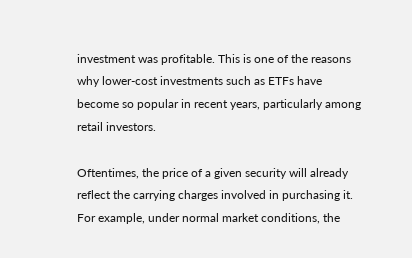investment was profitable. This is one of the reasons why lower-cost investments such as ETFs have become so popular in recent years, particularly among retail investors.

Oftentimes, the price of a given security will already reflect the carrying charges involved in purchasing it. For example, under normal market conditions, the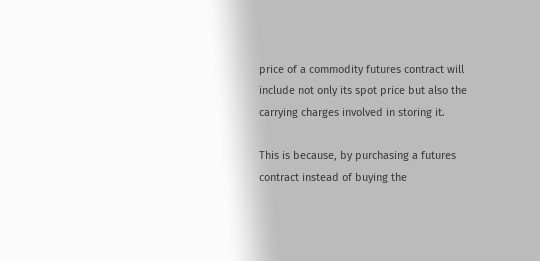price of a commodity futures contract will include not only its spot price but also the carrying charges involved in storing it.

This is because, by purchasing a futures contract instead of buying the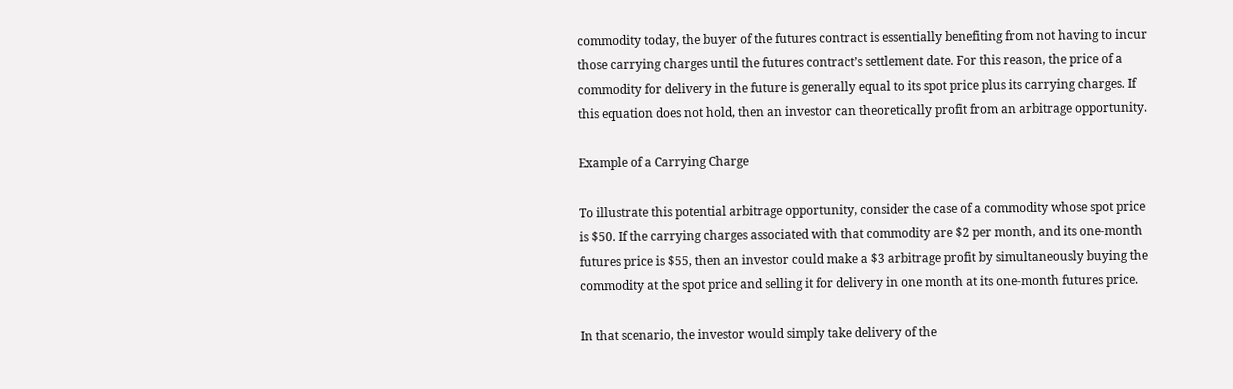commodity today, the buyer of the futures contract is essentially benefiting from not having to incur those carrying charges until the futures contract’s settlement date. For this reason, the price of a commodity for delivery in the future is generally equal to its spot price plus its carrying charges. If this equation does not hold, then an investor can theoretically profit from an arbitrage opportunity.

Example of a Carrying Charge

To illustrate this potential arbitrage opportunity, consider the case of a commodity whose spot price is $50. If the carrying charges associated with that commodity are $2 per month, and its one-month futures price is $55, then an investor could make a $3 arbitrage profit by simultaneously buying the commodity at the spot price and selling it for delivery in one month at its one-month futures price.

In that scenario, the investor would simply take delivery of the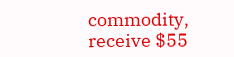commodity, receive $55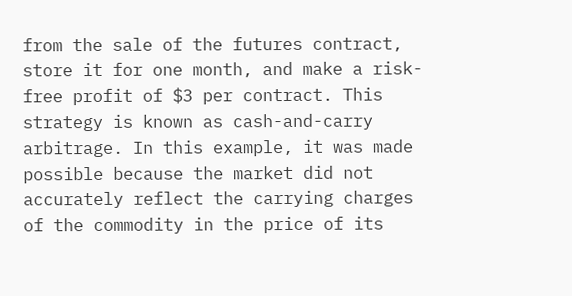from the sale of the futures contract, store it for one month, and make a risk-free profit of $3 per contract. This strategy is known as cash-and-carry arbitrage. In this example, it was made possible because the market did not accurately reflect the carrying charges of the commodity in the price of its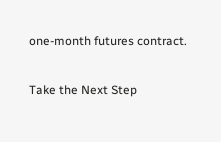one-month futures contract.

Take the Next Step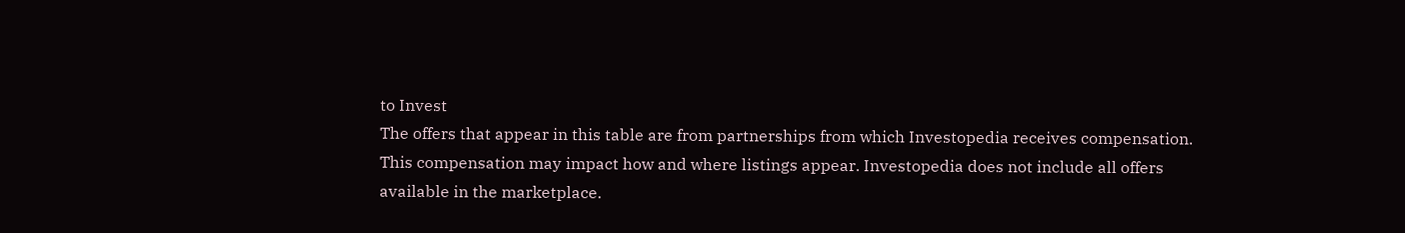to Invest
The offers that appear in this table are from partnerships from which Investopedia receives compensation. This compensation may impact how and where listings appear. Investopedia does not include all offers available in the marketplace.